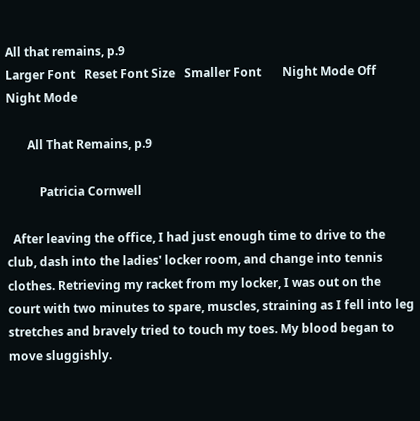All that remains, p.9
Larger Font   Reset Font Size   Smaller Font       Night Mode Off   Night Mode

       All That Remains, p.9

           Patricia Cornwell

  After leaving the office, I had just enough time to drive to the club, dash into the ladies' locker room, and change into tennis clothes. Retrieving my racket from my locker, I was out on the court with two minutes to spare, muscles, straining as I fell into leg stretches and bravely tried to touch my toes. My blood began to move sluggishly.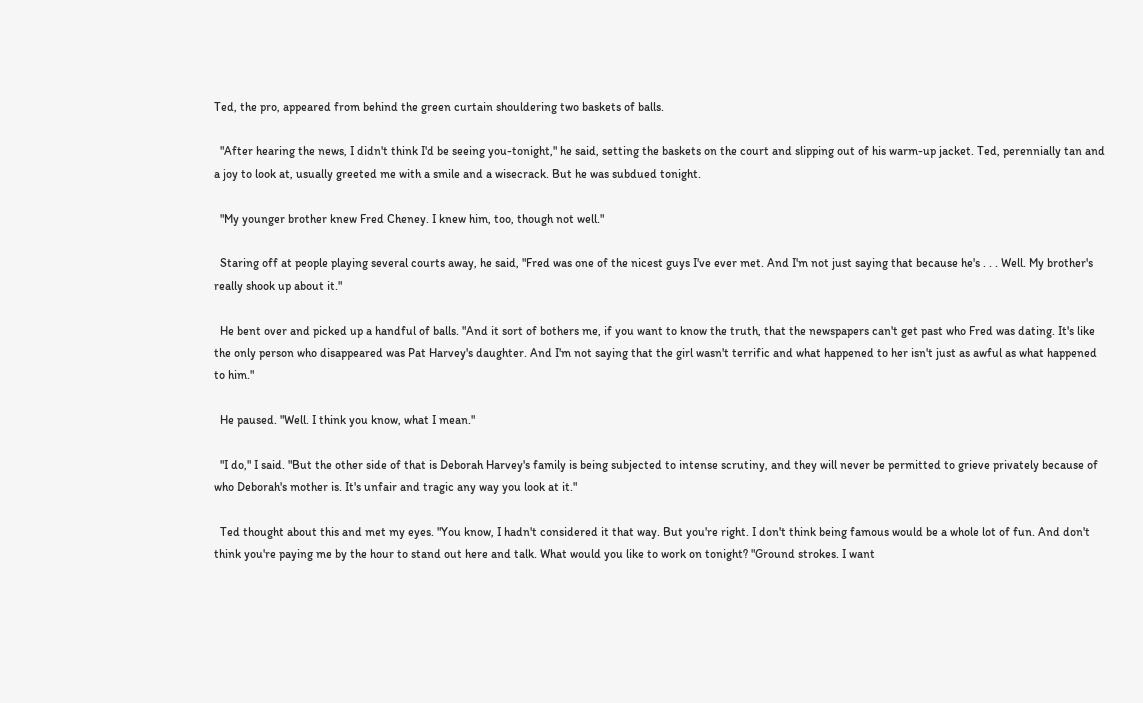Ted, the pro, appeared from behind the green curtain shouldering two baskets of balls.

  "After hearing the news, I didn't think I'd be seeing you-tonight," he said, setting the baskets on the court and slipping out of his warm-up jacket. Ted, perennially tan and a joy to look at, usually greeted me with a smile and a wisecrack. But he was subdued tonight.

  "My younger brother knew Fred Cheney. I knew him, too, though not well."

  Staring off at people playing several courts away, he said, "Fred was one of the nicest guys I've ever met. And I'm not just saying that because he's . . . Well. My brother's really shook up about it."

  He bent over and picked up a handful of balls. "And it sort of bothers me, if you want to know the truth, that the newspapers can't get past who Fred was dating. It's like the only person who disappeared was Pat Harvey's daughter. And I'm not saying that the girl wasn't terrific and what happened to her isn't just as awful as what happened to him."

  He paused. "Well. I think you know, what I mean."

  "I do," I said. "But the other side of that is Deborah Harvey's family is being subjected to intense scrutiny, and they will never be permitted to grieve privately because of who Deborah's mother is. It's unfair and tragic any way you look at it."

  Ted thought about this and met my eyes. "You know, I hadn't considered it that way. But you're right. I don't think being famous would be a whole lot of fun. And don't think you're paying me by the hour to stand out here and talk. What would you like to work on tonight? "Ground strokes. I want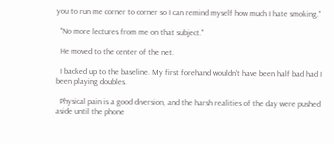you to run me corner to corner so I can remind myself how much I hate smoking."

  "No more lectures from me on that subject."

  He moved to the center of the net.

  I backed up to the baseline. My first forehand wouldn't have been half bad had I been playing doubles.

  Physical pain is a good diversion, and the harsh realities of the day were pushed aside until the phone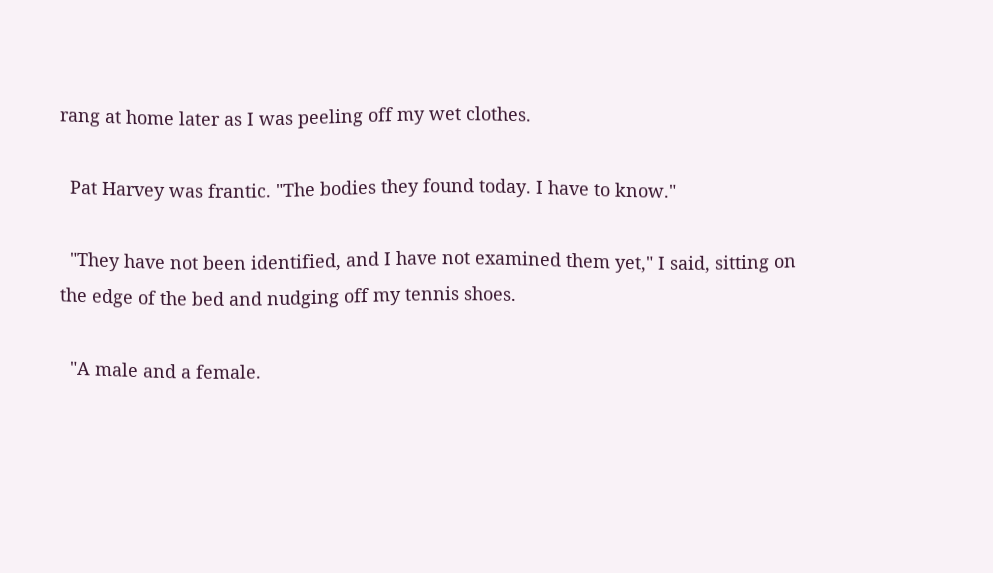rang at home later as I was peeling off my wet clothes.

  Pat Harvey was frantic. "The bodies they found today. I have to know."

  "They have not been identified, and I have not examined them yet," I said, sitting on the edge of the bed and nudging off my tennis shoes.

  "A male and a female.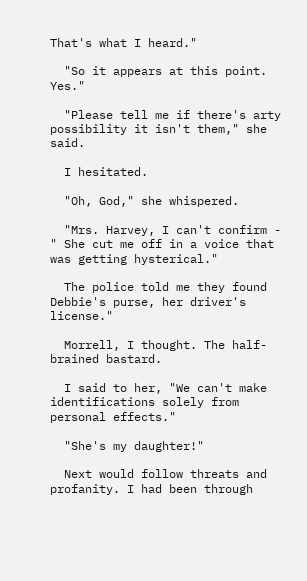That's what I heard."

  "So it appears at this point. Yes."

  "Please tell me if there's arty possibility it isn't them," she said.

  I hesitated.

  "Oh, God," she whispered.

  "Mrs. Harvey, I can't confirm - " She cut me off in a voice that was getting hysterical."

  The police told me they found Debbie's purse, her driver's license."

  Morrell, I thought. The half-brained bastard.

  I said to her, "We can't make identifications solely from personal effects."

  "She's my daughter!"

  Next would follow threats and profanity. I had been through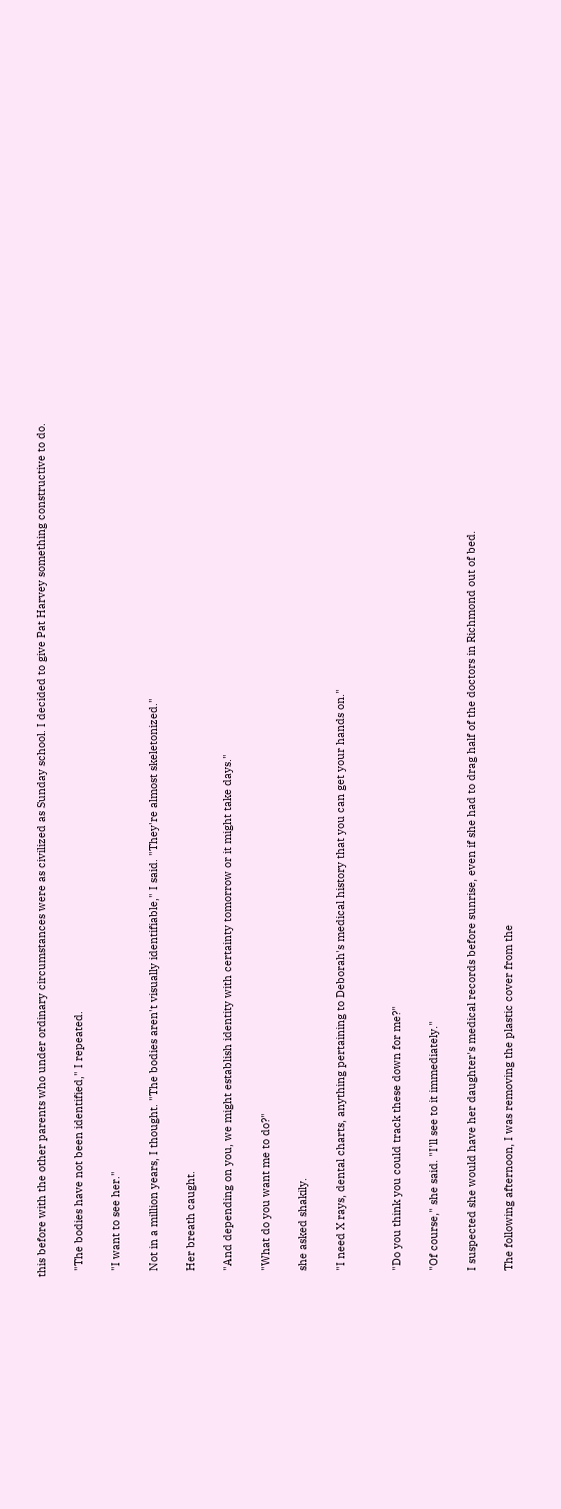this before with the other parents who under ordinary circumstances were as civilized as Sunday school. I decided to give Pat Harvey something constructive to do.

  "The bodies have not been identified," I repeated.

  "I want to see her."

  Not in a million years, I thought. "The bodies aren't visually identifiable," I said. "They're almost skeletonized."

  Her breath caught.

  "And depending on you, we might establish identity with certainty tomorrow or it might take days."

  "What do you want me to do?"

  she asked shakily.

  "I need X rays, dental charts, anything pertaining to Deborah's medical history that you can get your hands on."


  "Do you think you could track these down for me?"

  "Of course," she said. "I'll see to it immediately."

  I suspected she would have her daughter's medical records before sunrise, even if she had to drag half of the doctors in Richmond out of bed.

  The following afternoon, I was removing the plastic cover from the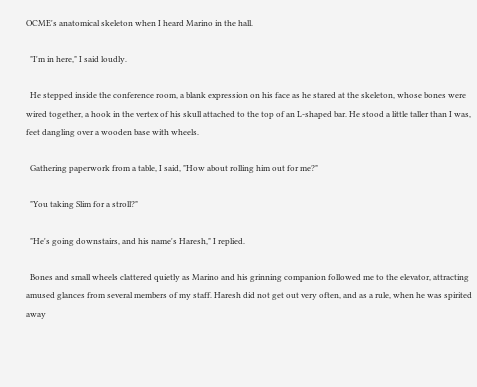OCME's anatomical skeleton when I heard Marino in the hall.

  "I'm in here," I said loudly.

  He stepped inside the conference room, a blank expression on his face as he stared at the skeleton, whose bones were wired together, a hook in the vertex of his skull attached to the top of an L-shaped bar. He stood a little taller than I was, feet dangling over a wooden base with wheels.

  Gathering paperwork from a table, I said, "How about rolling him out for me?"

  "You taking Slim for a stroll?"

  "He's going downstairs, and his name's Haresh," I replied.

  Bones and small wheels clattered quietly as Marino and his grinning companion followed me to the elevator, attracting amused glances from several members of my staff. Haresh did not get out very often, and as a rule, when he was spirited away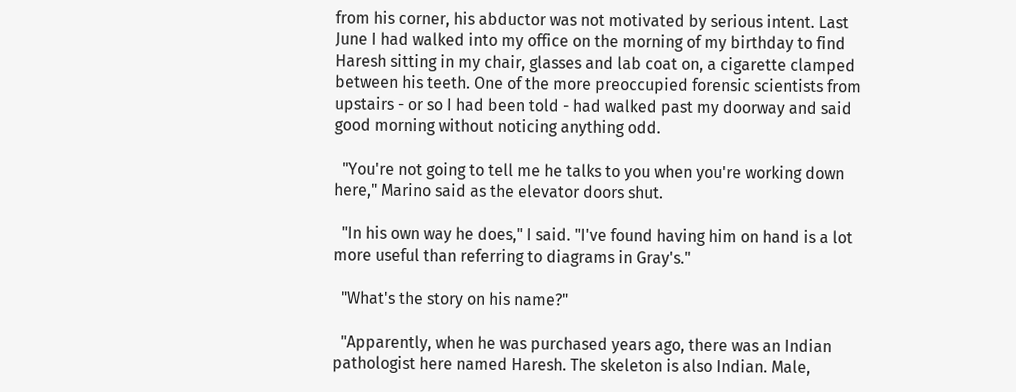from his corner, his abductor was not motivated by serious intent. Last June I had walked into my office on the morning of my birthday to find Haresh sitting in my chair, glasses and lab coat on, a cigarette clamped between his teeth. One of the more preoccupied forensic scientists from upstairs - or so I had been told - had walked past my doorway and said good morning without noticing anything odd.

  "You're not going to tell me he talks to you when you're working down here," Marino said as the elevator doors shut.

  "In his own way he does," I said. "I've found having him on hand is a lot more useful than referring to diagrams in Gray's."

  "What's the story on his name?"

  "Apparently, when he was purchased years ago, there was an Indian pathologist here named Haresh. The skeleton is also Indian. Male,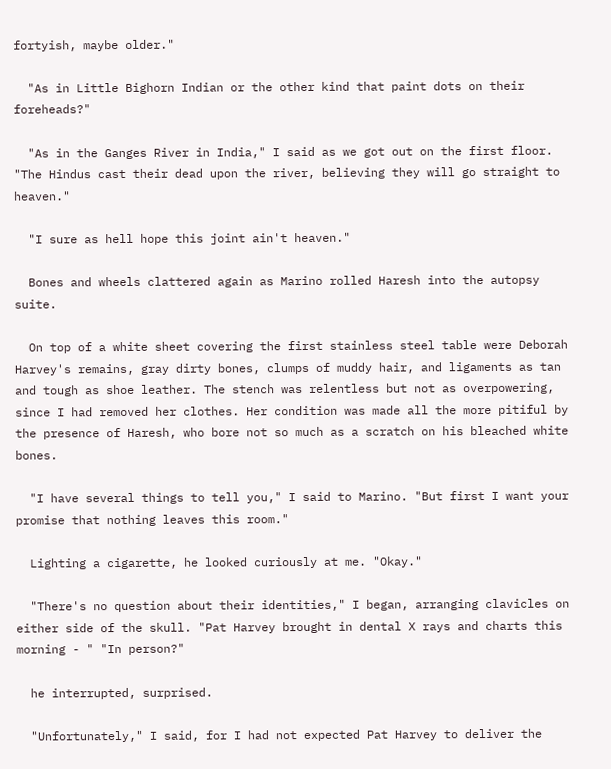fortyish, maybe older."

  "As in Little Bighorn Indian or the other kind that paint dots on their foreheads?"

  "As in the Ganges River in India," I said as we got out on the first floor. "The Hindus cast their dead upon the river, believing they will go straight to heaven."

  "I sure as hell hope this joint ain't heaven."

  Bones and wheels clattered again as Marino rolled Haresh into the autopsy suite.

  On top of a white sheet covering the first stainless steel table were Deborah Harvey's remains, gray dirty bones, clumps of muddy hair, and ligaments as tan and tough as shoe leather. The stench was relentless but not as overpowering, since I had removed her clothes. Her condition was made all the more pitiful by the presence of Haresh, who bore not so much as a scratch on his bleached white bones.

  "I have several things to tell you," I said to Marino. "But first I want your promise that nothing leaves this room."

  Lighting a cigarette, he looked curiously at me. "Okay."

  "There's no question about their identities," I began, arranging clavicles on either side of the skull. "Pat Harvey brought in dental X rays and charts this morning - " "In person?"

  he interrupted, surprised.

  "Unfortunately," I said, for I had not expected Pat Harvey to deliver the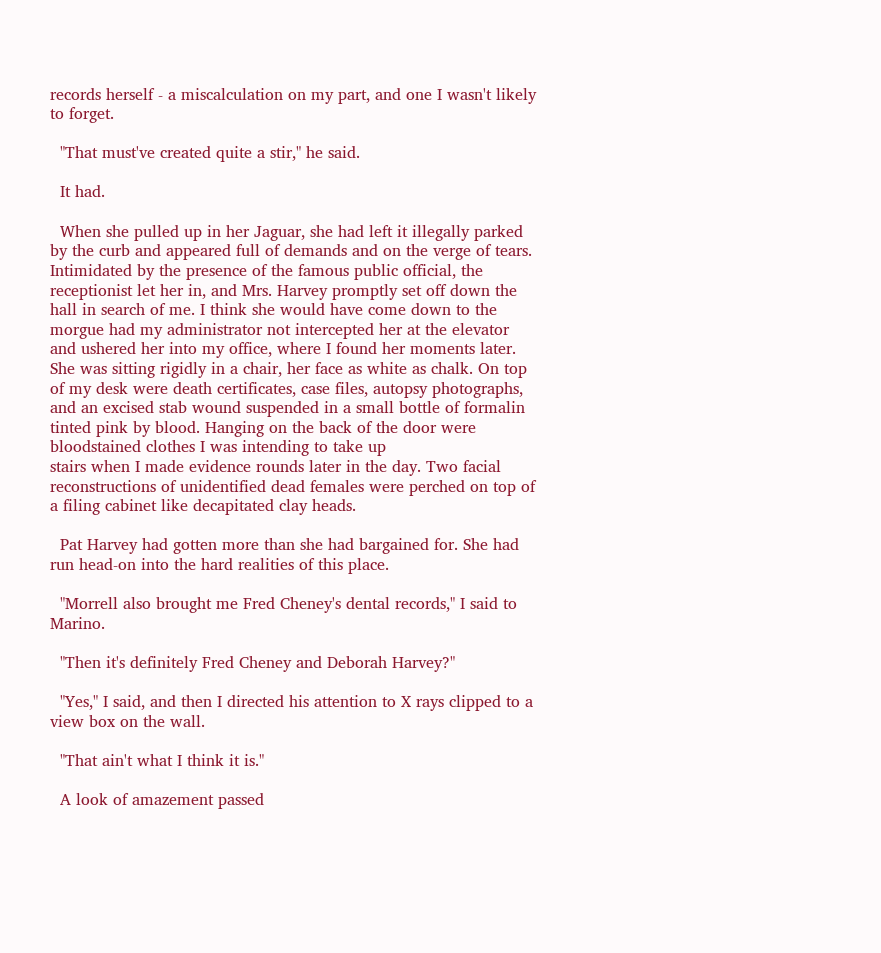records herself - a miscalculation on my part, and one I wasn't likely to forget.

  "That must've created quite a stir," he said.

  It had.

  When she pulled up in her Jaguar, she had left it illegally parked by the curb and appeared full of demands and on the verge of tears. Intimidated by the presence of the famous public official, the receptionist let her in, and Mrs. Harvey promptly set off down the hall in search of me. I think she would have come down to the morgue had my administrator not intercepted her at the elevator and ushered her into my office, where I found her moments later. She was sitting rigidly in a chair, her face as white as chalk. On top of my desk were death certificates, case files, autopsy photographs, and an excised stab wound suspended in a small bottle of formalin tinted pink by blood. Hanging on the back of the door were bloodstained clothes I was intending to take up
stairs when I made evidence rounds later in the day. Two facial reconstructions of unidentified dead females were perched on top of a filing cabinet like decapitated clay heads.

  Pat Harvey had gotten more than she had bargained for. She had run head-on into the hard realities of this place.

  "Morrell also brought me Fred Cheney's dental records," I said to Marino.

  "Then it's definitely Fred Cheney and Deborah Harvey?"

  "Yes," I said, and then I directed his attention to X rays clipped to a view box on the wall.

  "That ain't what I think it is."

  A look of amazement passed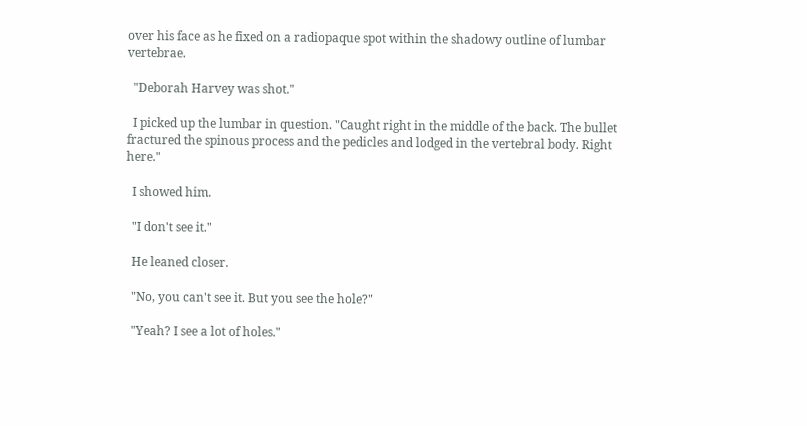over his face as he fixed on a radiopaque spot within the shadowy outline of lumbar vertebrae.

  "Deborah Harvey was shot."

  I picked up the lumbar in question. "Caught right in the middle of the back. The bullet fractured the spinous process and the pedicles and lodged in the vertebral body. Right here."

  I showed him.

  "I don't see it."

  He leaned closer.

  "No, you can't see it. But you see the hole?"

  "Yeah? I see a lot of holes."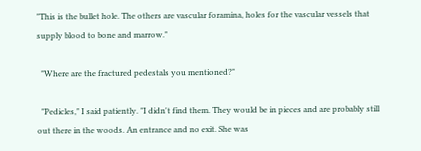"This is the bullet hole. The others are vascular foramina, holes for the vascular vessels that supply blood to bone and marrow."

  "Where are the fractured pedestals you mentioned?"

  "Pedicles," I said patiently. "I didn't find them. They would be in pieces and are probably still out there in the woods. An entrance and no exit. She was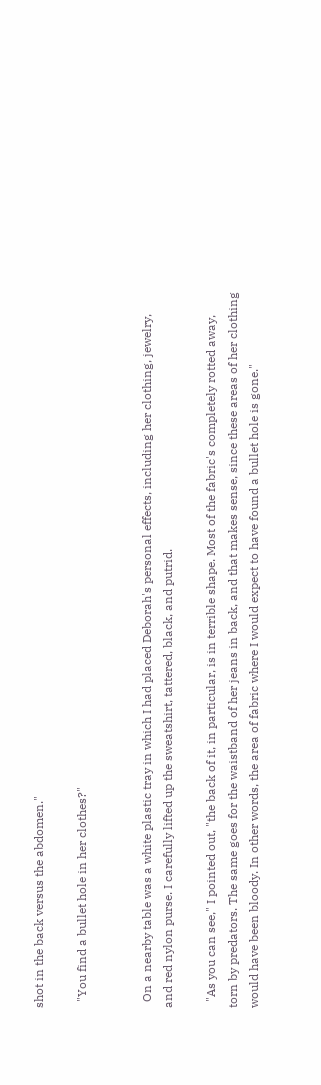shot in the back versus the abdomen."

  "You find a bullet hole in her clothes?"


  On a nearby table was a white plastic tray in which I had placed Deborah's personal effects, including her clothing, jewelry, and red nylon purse. I carefully lifted up the sweatshirt, tattered, black, and putrid.

  "As you can see," I pointed out, "the back of it, in particular, is in terrible shape. Most of the fabric's completely rotted away, torn by predators. The same goes for the waistband of her jeans in back, and that makes sense, since these areas of her clothing would have been bloody. In other words, the area of fabric where I would expect to have found a bullet hole is gone."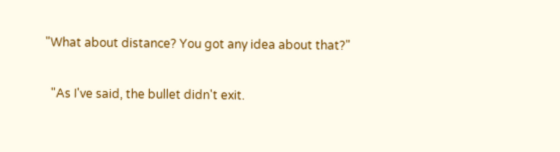"What about distance? You got any idea about that?"

  "As I've said, the bullet didn't exit.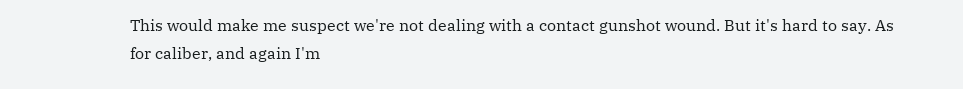This would make me suspect we're not dealing with a contact gunshot wound. But it's hard to say. As for caliber, and again I'm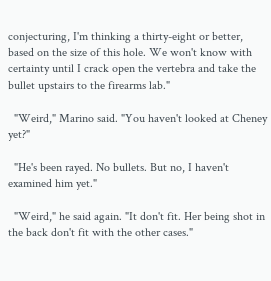conjecturing, I'm thinking a thirty-eight or better, based on the size of this hole. We won't know with certainty until I crack open the vertebra and take the bullet upstairs to the firearms lab."

  "Weird," Marino said. "You haven't looked at Cheney yet?"

  "He's been rayed. No bullets. But no, I haven't examined him yet."

  "Weird," he said again. "It don't fit. Her being shot in the back don't fit with the other cases."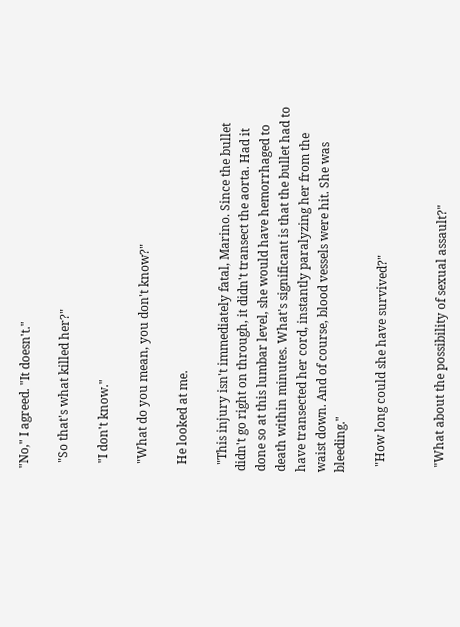"No," I agreed. "It doesn't."

  "So that's what killed her?"

  "I don't know."

  "What do you mean, you don't know?"

  He looked at me.

  "This injury isn't immediately fatal, Marino. Since the bullet didn't go right on through, it didn't transect the aorta. Had it done so at this lumbar level, she would have hemorrhaged to death within minutes. What's significant is that the bullet had to have transected her cord, instantly paralyzing her from the waist down. And of course, blood vessels were hit. She was bleeding."

  "How long could she have survived?"


  "What about the possibility of sexual assault?"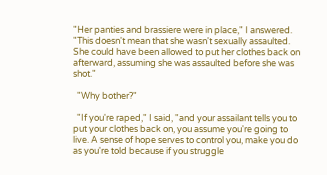"Her panties and brassiere were in place," I answered. "This doesn't mean that she wasn't sexually assaulted. She could have been allowed to put her clothes back on afterward, assuming she was assaulted before she was shot."

  "Why bother?"

  "If you're raped," I said, "and your assailant tells you to put your clothes back on, you assume you're going to live. A sense of hope serves to control you, make you do as you're told because if you struggle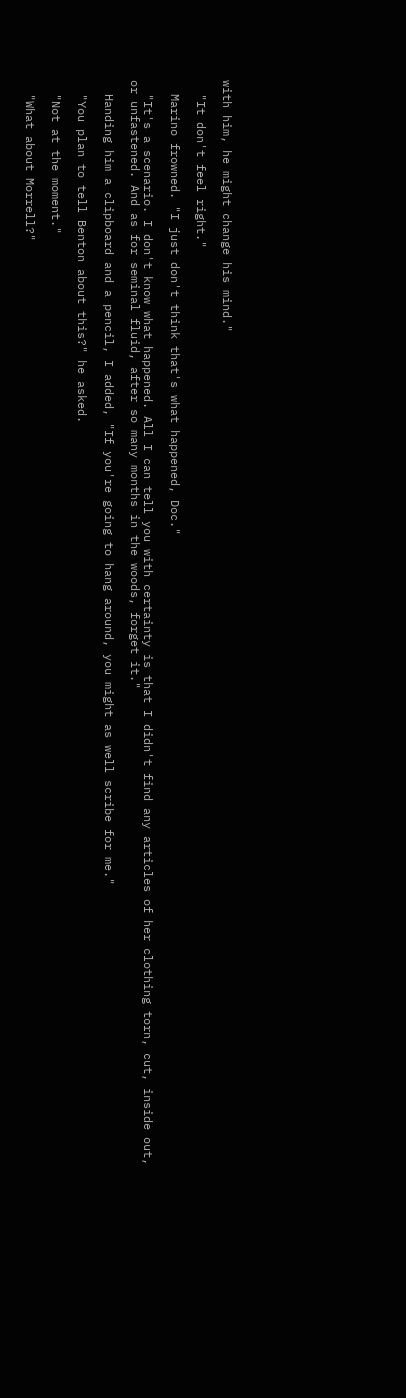with him, he might change his mind."

  "It don't feel right."

  Marino frowned. "I just don't think that's what happened, Doc."

  "It's a scenario. I don't know what happened. All I can tell you with certainty is that I didn't find any articles of her clothing torn, cut, inside out, or unfastened. And as for seminal fluid, after so many months in the woods, forget it."

  Handing him a clipboard and a pencil, I added, "If you're going to hang around, you might as well scribe for me."

  "You plan to tell Benton about this?" he asked.

  "Not at the moment."

  "What about Morrell?"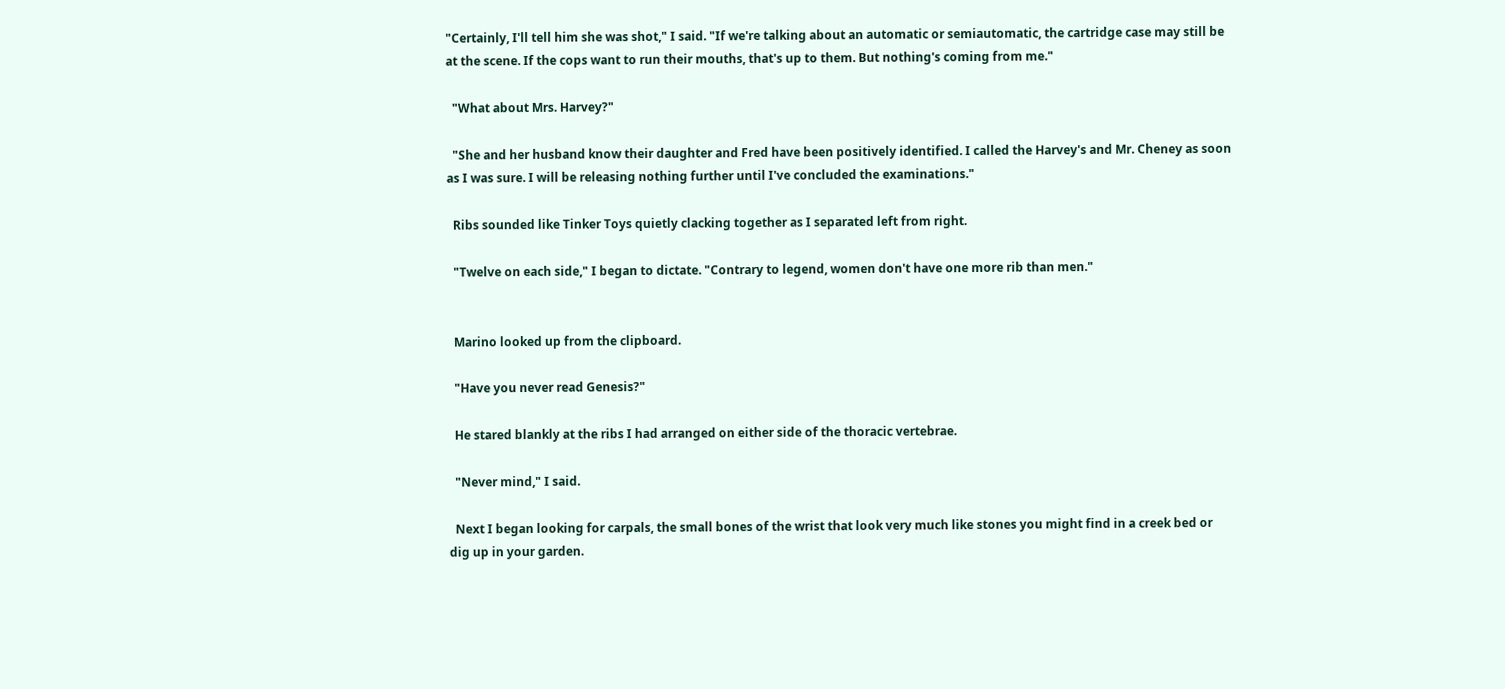"Certainly, I'll tell him she was shot," I said. "If we're talking about an automatic or semiautomatic, the cartridge case may still be at the scene. If the cops want to run their mouths, that's up to them. But nothing's coming from me."

  "What about Mrs. Harvey?"

  "She and her husband know their daughter and Fred have been positively identified. I called the Harvey's and Mr. Cheney as soon as I was sure. I will be releasing nothing further until I've concluded the examinations."

  Ribs sounded like Tinker Toys quietly clacking together as I separated left from right.

  "Twelve on each side," I began to dictate. "Contrary to legend, women don't have one more rib than men."


  Marino looked up from the clipboard.

  "Have you never read Genesis?"

  He stared blankly at the ribs I had arranged on either side of the thoracic vertebrae.

  "Never mind," I said.

  Next I began looking for carpals, the small bones of the wrist that look very much like stones you might find in a creek bed or dig up in your garden.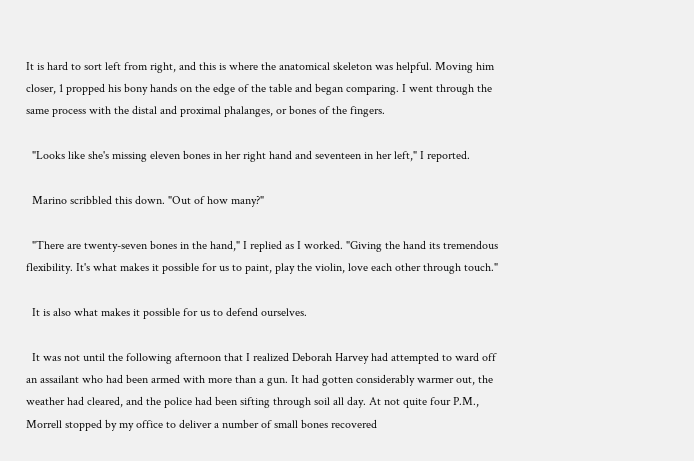It is hard to sort left from right, and this is where the anatomical skeleton was helpful. Moving him closer, 1 propped his bony hands on the edge of the table and began comparing. I went through the same process with the distal and proximal phalanges, or bones of the fingers.

  "Looks like she's missing eleven bones in her right hand and seventeen in her left," I reported.

  Marino scribbled this down. "Out of how many?"

  "There are twenty-seven bones in the hand," I replied as I worked. "Giving the hand its tremendous flexibility. It's what makes it possible for us to paint, play the violin, love each other through touch."

  It is also what makes it possible for us to defend ourselves.

  It was not until the following afternoon that I realized Deborah Harvey had attempted to ward off an assailant who had been armed with more than a gun. It had gotten considerably warmer out, the weather had cleared, and the police had been sifting through soil all day. At not quite four P.M., Morrell stopped by my office to deliver a number of small bones recovered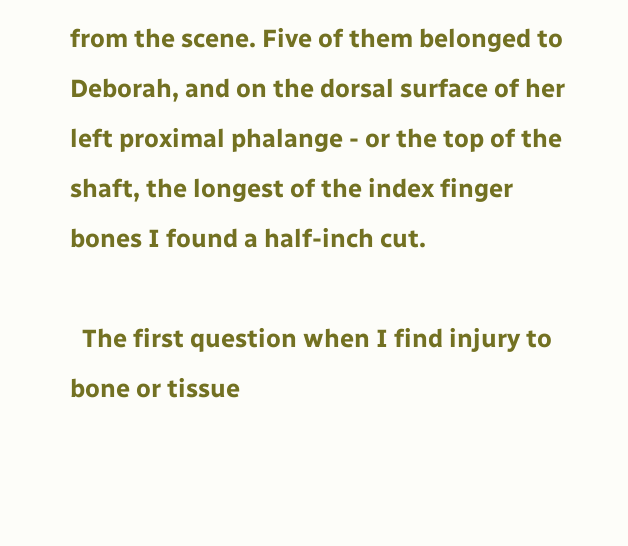from the scene. Five of them belonged to Deborah, and on the dorsal surface of her left proximal phalange - or the top of the shaft, the longest of the index finger bones I found a half-inch cut.

  The first question when I find injury to bone or tissue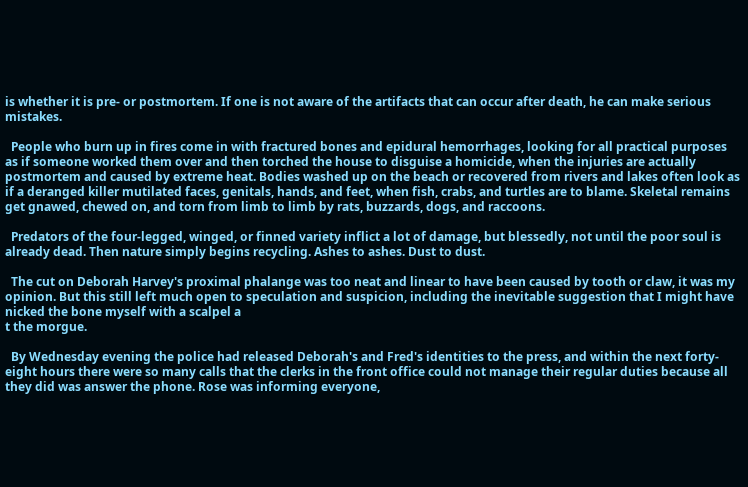is whether it is pre- or postmortem. If one is not aware of the artifacts that can occur after death, he can make serious mistakes.

  People who burn up in fires come in with fractured bones and epidural hemorrhages, looking for all practical purposes as if someone worked them over and then torched the house to disguise a homicide, when the injuries are actually postmortem and caused by extreme heat. Bodies washed up on the beach or recovered from rivers and lakes often look as if a deranged killer mutilated faces, genitals, hands, and feet, when fish, crabs, and turtles are to blame. Skeletal remains get gnawed, chewed on, and torn from limb to limb by rats, buzzards, dogs, and raccoons.

  Predators of the four-legged, winged, or finned variety inflict a lot of damage, but blessedly, not until the poor soul is already dead. Then nature simply begins recycling. Ashes to ashes. Dust to dust.

  The cut on Deborah Harvey's proximal phalange was too neat and linear to have been caused by tooth or claw, it was my opinion. But this still left much open to speculation and suspicion, including the inevitable suggestion that I might have nicked the bone myself with a scalpel a
t the morgue.

  By Wednesday evening the police had released Deborah's and Fred's identities to the press, and within the next forty-eight hours there were so many calls that the clerks in the front office could not manage their regular duties because all they did was answer the phone. Rose was informing everyone,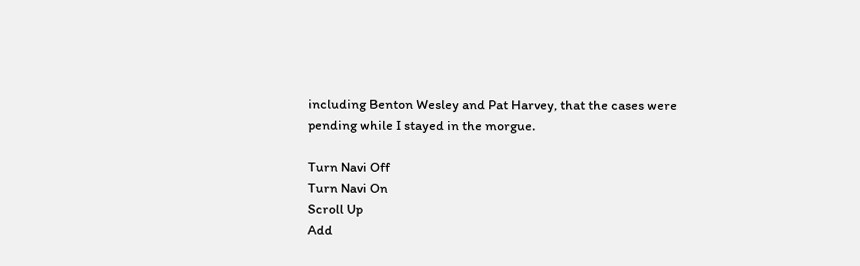including Benton Wesley and Pat Harvey, that the cases were pending while I stayed in the morgue.

Turn Navi Off
Turn Navi On
Scroll Up
Add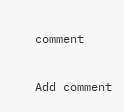comment

Add comment